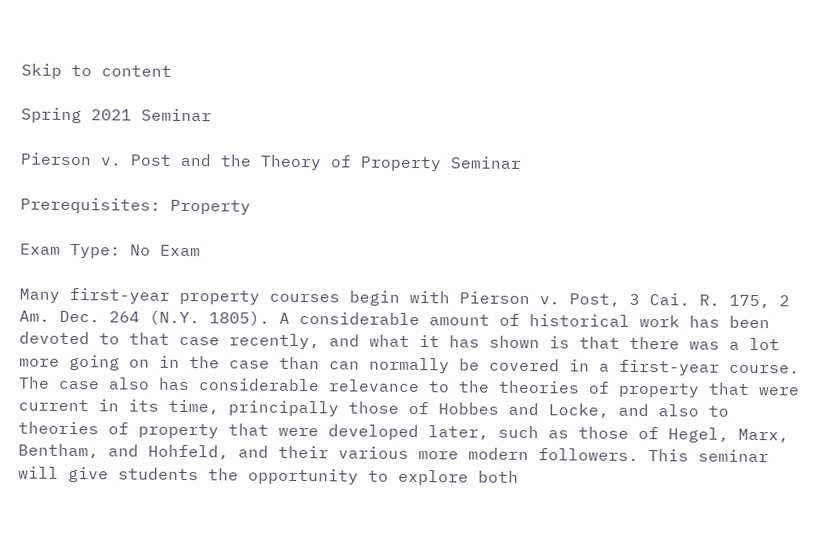Skip to content

Spring 2021 Seminar

Pierson v. Post and the Theory of Property Seminar

Prerequisites: Property

Exam Type: No Exam

Many first-year property courses begin with Pierson v. Post, 3 Cai. R. 175, 2 Am. Dec. 264 (N.Y. 1805). A considerable amount of historical work has been devoted to that case recently, and what it has shown is that there was a lot more going on in the case than can normally be covered in a first-year course. The case also has considerable relevance to the theories of property that were current in its time, principally those of Hobbes and Locke, and also to theories of property that were developed later, such as those of Hegel, Marx, Bentham, and Hohfeld, and their various more modern followers. This seminar will give students the opportunity to explore both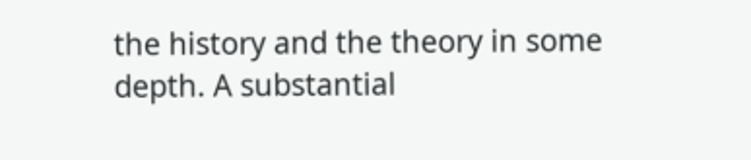the history and the theory in some depth. A substantial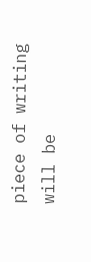piece of writing will be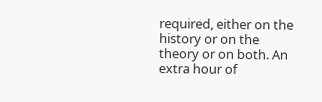required, either on the history or on the theory or on both. An extra hour of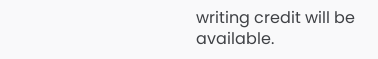writing credit will be available.